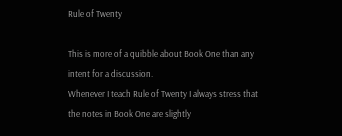Rule of Twenty

This is more of a quibble about Book One than any intent for a discussion.
Whenever I teach Rule of Twenty I always stress that the notes in Book One are slightly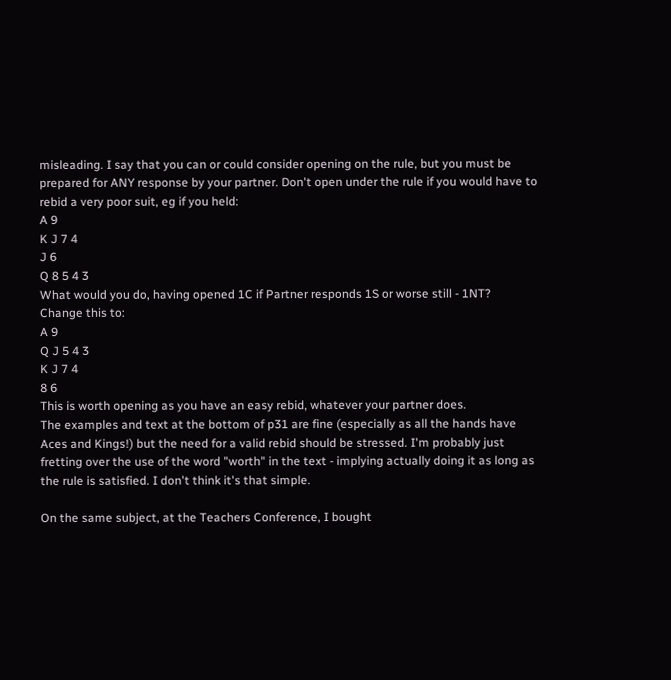misleading. I say that you can or could consider opening on the rule, but you must be prepared for ANY response by your partner. Don't open under the rule if you would have to rebid a very poor suit, eg if you held:
A 9
K J 7 4
J 6
Q 8 5 4 3
What would you do, having opened 1C if Partner responds 1S or worse still - 1NT?
Change this to:
A 9
Q J 5 4 3
K J 7 4
8 6
This is worth opening as you have an easy rebid, whatever your partner does.
The examples and text at the bottom of p31 are fine (especially as all the hands have Aces and Kings!) but the need for a valid rebid should be stressed. I'm probably just fretting over the use of the word "worth" in the text - implying actually doing it as long as the rule is satisfied. I don't think it's that simple.

On the same subject, at the Teachers Conference, I bought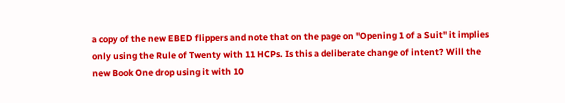a copy of the new EBED flippers and note that on the page on "Opening 1 of a Suit" it implies only using the Rule of Twenty with 11 HCPs. Is this a deliberate change of intent? Will the new Book One drop using it with 10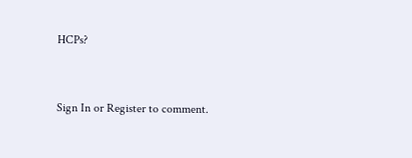HCPs?


Sign In or Register to comment.